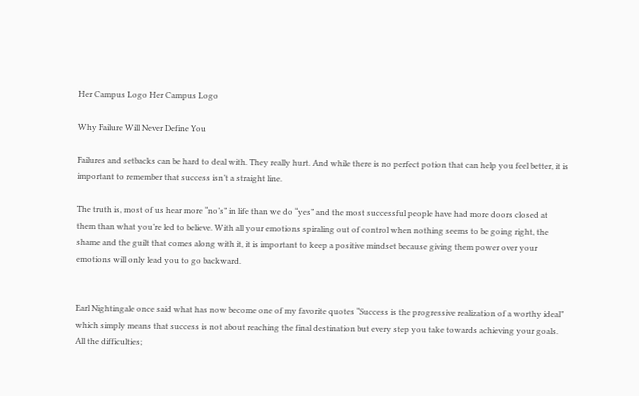Her Campus Logo Her Campus Logo

Why Failure Will Never Define You

Failures and setbacks can be hard to deal with. They really hurt. And while there is no perfect potion that can help you feel better, it is important to remember that success isn’t a straight line.

The truth is, most of us hear more “no’s” in life than we do “yes” and the most successful people have had more doors closed at them than what you’re led to believe. With all your emotions spiraling out of control when nothing seems to be going right, the shame and the guilt that comes along with it, it is important to keep a positive mindset because giving them power over your emotions will only lead you to go backward.


Earl Nightingale once said what has now become one of my favorite quotes “Success is the progressive realization of a worthy ideal” which simply means that success is not about reaching the final destination but every step you take towards achieving your goals. All the difficulties;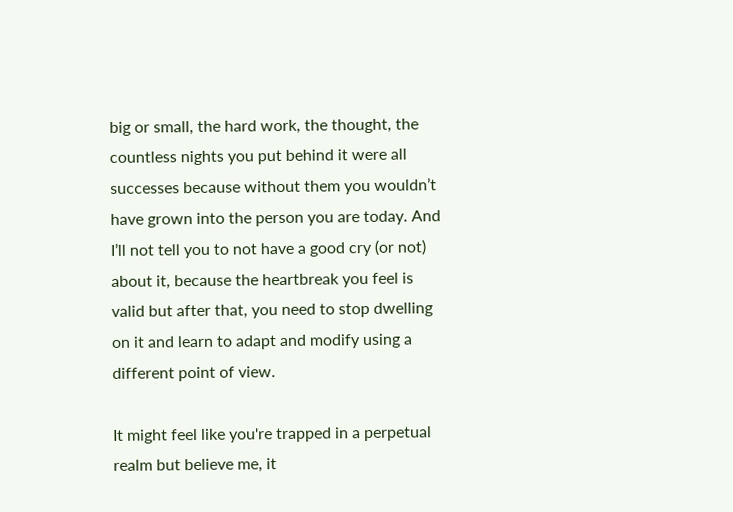big or small, the hard work, the thought, the countless nights you put behind it were all successes because without them you wouldn’t have grown into the person you are today. And I’ll not tell you to not have a good cry (or not) about it, because the heartbreak you feel is valid but after that, you need to stop dwelling on it and learn to adapt and modify using a different point of view.

It might feel like you're trapped in a perpetual realm but believe me, it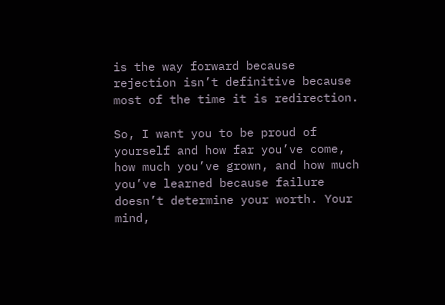is the way forward because rejection isn’t definitive because most of the time it is redirection.

So, I want you to be proud of yourself and how far you’ve come, how much you’ve grown, and how much you’ve learned because failure doesn’t determine your worth. Your mind,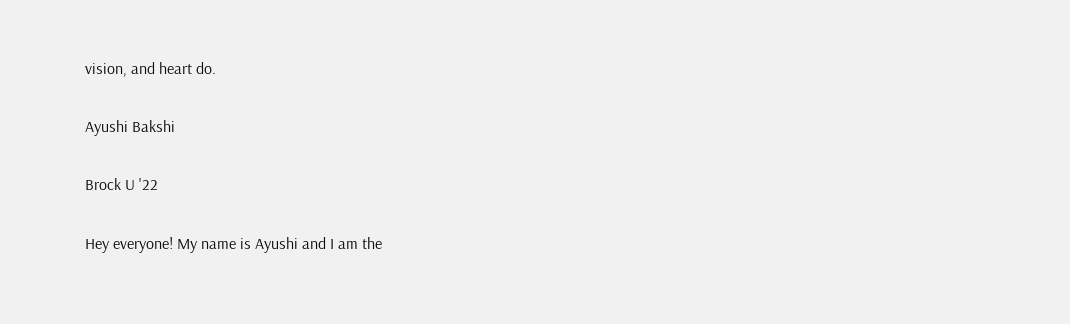vision, and heart do.

Ayushi Bakshi

Brock U '22

Hey everyone! My name is Ayushi and I am the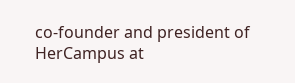co-founder and president of HerCampus at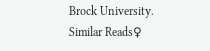Brock University.
Similar Reads♀